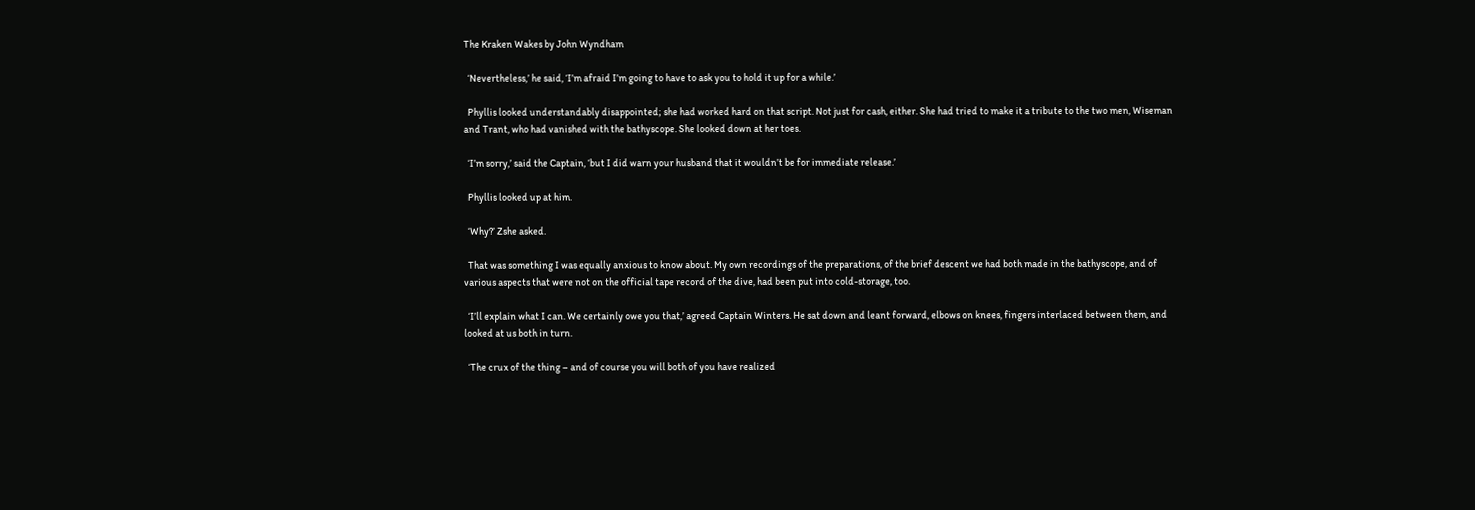The Kraken Wakes by John Wyndham

  ‘Nevertheless,’ he said, ‘I’m afraid I’m going to have to ask you to hold it up for a while.’

  Phyllis looked understandably disappointed; she had worked hard on that script. Not just for cash, either. She had tried to make it a tribute to the two men, Wiseman and Trant, who had vanished with the bathyscope. She looked down at her toes.

  ‘I’m sorry,’ said the Captain, ‘but I did warn your husband that it wouldn’t be for immediate release.’

  Phyllis looked up at him.

  ‘Why?’ Zshe asked.

  That was something I was equally anxious to know about. My own recordings of the preparations, of the brief descent we had both made in the bathyscope, and of various aspects that were not on the official tape record of the dive, had been put into cold-storage, too.

  ‘I’ll explain what I can. We certainly owe you that,’ agreed Captain Winters. He sat down and leant forward, elbows on knees, fingers interlaced between them, and looked at us both in turn.

  ‘The crux of the thing – and of course you will both of you have realized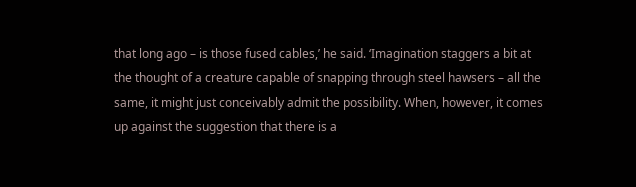that long ago – is those fused cables,’ he said. ‘Imagination staggers a bit at the thought of a creature capable of snapping through steel hawsers – all the same, it might just conceivably admit the possibility. When, however, it comes up against the suggestion that there is a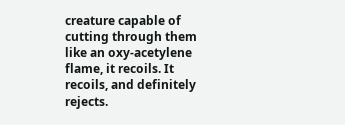creature capable of cutting through them like an oxy-acetylene flame, it recoils. It recoils, and definitely rejects.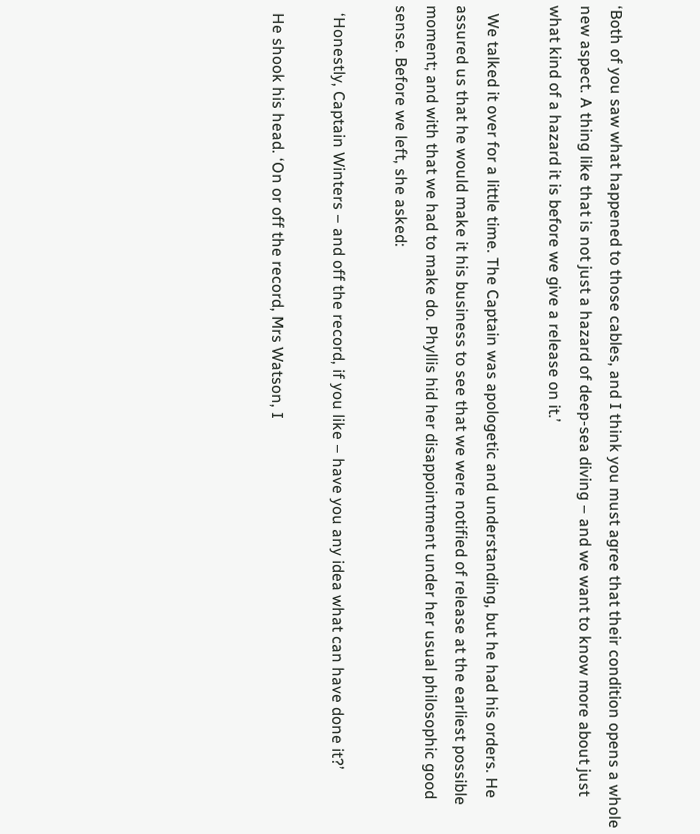‘Both of you saw what happened to those cables, and I think you must agree that their condition opens a whole new aspect. A thing like that is not just a hazard of deep-sea diving – and we want to know more about just what kind of a hazard it is before we give a release on it.’

  We talked it over for a little time. The Captain was apologetic and understanding, but he had his orders. He assured us that he would make it his business to see that we were notified of release at the earliest possible moment; and with that we had to make do. Phyllis hid her disappointment under her usual philosophic good sense. Before we left, she asked:

  ‘Honestly, Captain Winters – and off the record, if you like – have you any idea what can have done it?’

  He shook his head. ‘On or off the record, Mrs Watson, I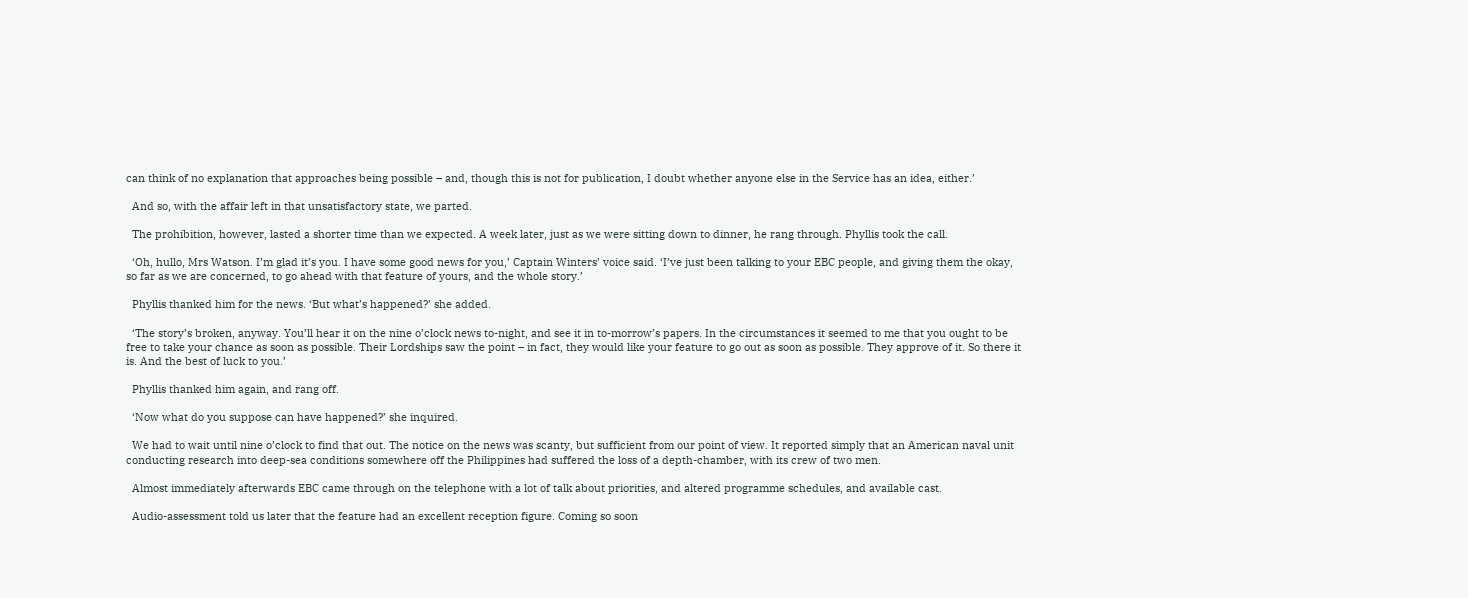can think of no explanation that approaches being possible – and, though this is not for publication, I doubt whether anyone else in the Service has an idea, either.’

  And so, with the affair left in that unsatisfactory state, we parted.

  The prohibition, however, lasted a shorter time than we expected. A week later, just as we were sitting down to dinner, he rang through. Phyllis took the call.

  ‘Oh, hullo, Mrs Watson. I’m glad it’s you. I have some good news for you,’ Captain Winters’ voice said. ‘I’ve just been talking to your EBC people, and giving them the okay, so far as we are concerned, to go ahead with that feature of yours, and the whole story.’

  Phyllis thanked him for the news. ‘But what’s happened?’ she added.

  ‘The story’s broken, anyway. You’ll hear it on the nine o’clock news to-night, and see it in to-morrow’s papers. In the circumstances it seemed to me that you ought to be free to take your chance as soon as possible. Their Lordships saw the point – in fact, they would like your feature to go out as soon as possible. They approve of it. So there it is. And the best of luck to you.’

  Phyllis thanked him again, and rang off.

  ‘Now what do you suppose can have happened?’ she inquired.

  We had to wait until nine o’clock to find that out. The notice on the news was scanty, but sufficient from our point of view. It reported simply that an American naval unit conducting research into deep-sea conditions somewhere off the Philippines had suffered the loss of a depth-chamber, with its crew of two men.

  Almost immediately afterwards EBC came through on the telephone with a lot of talk about priorities, and altered programme schedules, and available cast.

  Audio-assessment told us later that the feature had an excellent reception figure. Coming so soon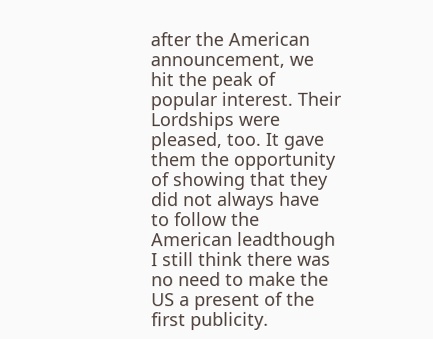after the American announcement, we hit the peak of popular interest. Their Lordships were pleased, too. It gave them the opportunity of showing that they did not always have to follow the American leadthough I still think there was no need to make the US a present of the first publicity.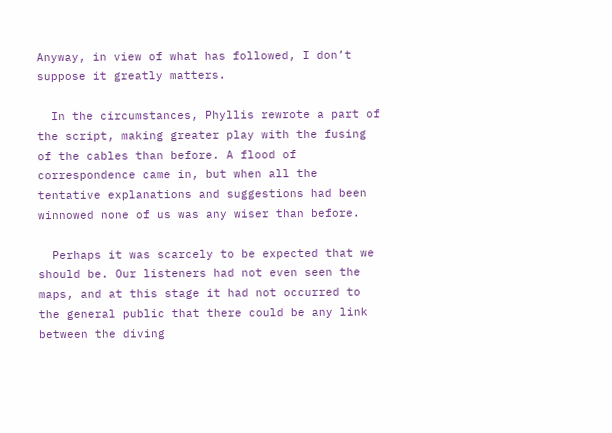Anyway, in view of what has followed, I don’t suppose it greatly matters.

  In the circumstances, Phyllis rewrote a part of the script, making greater play with the fusing of the cables than before. A flood of correspondence came in, but when all the tentative explanations and suggestions had been winnowed none of us was any wiser than before.

  Perhaps it was scarcely to be expected that we should be. Our listeners had not even seen the maps, and at this stage it had not occurred to the general public that there could be any link between the diving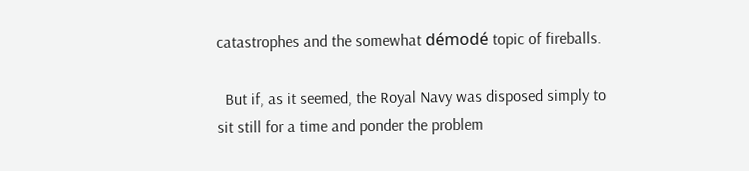catastrophes and the somewhat démodé topic of fireballs.

  But if, as it seemed, the Royal Navy was disposed simply to sit still for a time and ponder the problem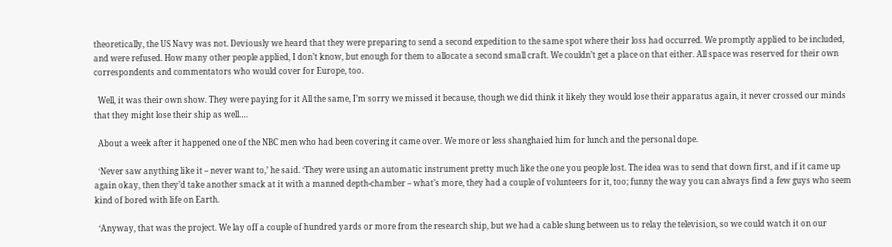theoretically, the US Navy was not. Deviously we heard that they were preparing to send a second expedition to the same spot where their loss had occurred. We promptly applied to be included, and were refused. How many other people applied, I don’t know, but enough for them to allocate a second small craft. We couldn’t get a place on that either. All space was reserved for their own correspondents and commentators who would cover for Europe, too.

  Well, it was their own show. They were paying for it All the same, I’m sorry we missed it because, though we did think it likely they would lose their apparatus again, it never crossed our minds that they might lose their ship as well….

  About a week after it happened one of the NBC men who had been covering it came over. We more or less shanghaied him for lunch and the personal dope.

  ‘Never saw anything like it – never want to,’ he said. ‘They were using an automatic instrument pretty much like the one you people lost. The idea was to send that down first, and if it came up again okay, then they’d take another smack at it with a manned depth-chamber – what’s more, they had a couple of volunteers for it, too; funny the way you can always find a few guys who seem kind of bored with life on Earth.

  ‘Anyway, that was the project. We lay off a couple of hundred yards or more from the research ship, but we had a cable slung between us to relay the television, so we could watch it on our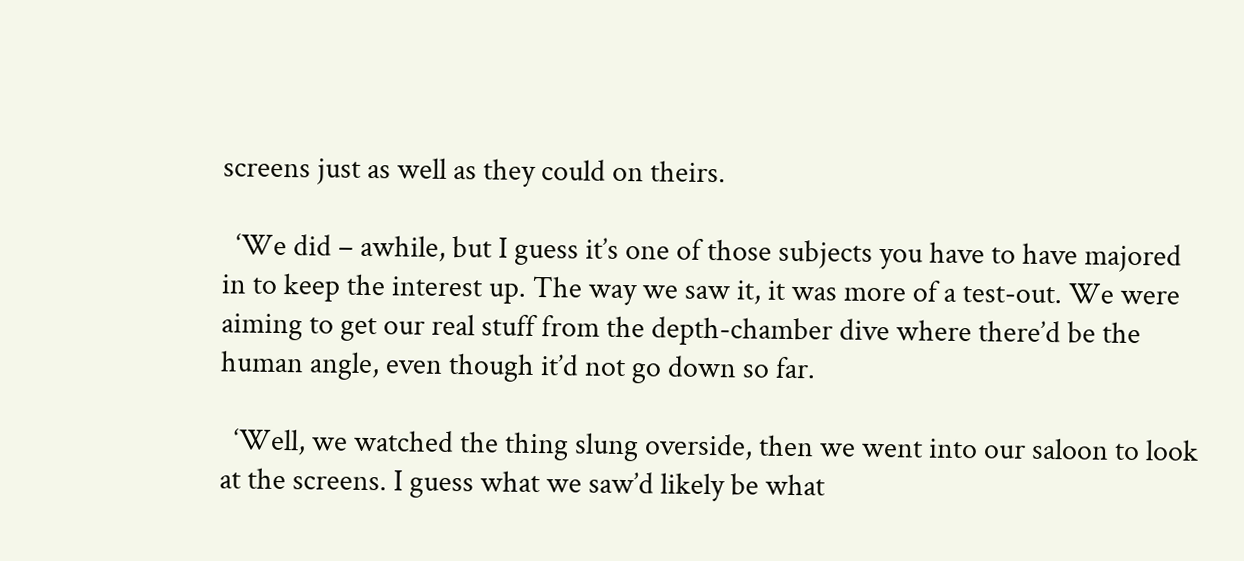screens just as well as they could on theirs.

  ‘We did – awhile, but I guess it’s one of those subjects you have to have majored in to keep the interest up. The way we saw it, it was more of a test-out. We were aiming to get our real stuff from the depth-chamber dive where there’d be the human angle, even though it’d not go down so far.

  ‘Well, we watched the thing slung overside, then we went into our saloon to look at the screens. I guess what we saw’d likely be what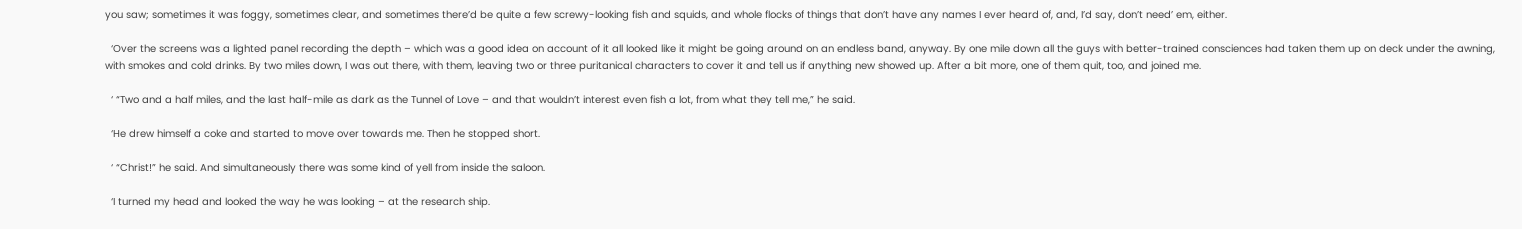you saw; sometimes it was foggy, sometimes clear, and sometimes there’d be quite a few screwy-looking fish and squids, and whole flocks of things that don’t have any names I ever heard of, and, I’d say, don’t need’ em, either.

  ‘Over the screens was a lighted panel recording the depth – which was a good idea on account of it all looked like it might be going around on an endless band, anyway. By one mile down all the guys with better-trained consciences had taken them up on deck under the awning, with smokes and cold drinks. By two miles down, I was out there, with them, leaving two or three puritanical characters to cover it and tell us if anything new showed up. After a bit more, one of them quit, too, and joined me.

  ‘ “Two and a half miles, and the last half-mile as dark as the Tunnel of Love – and that wouldn’t interest even fish a lot, from what they tell me,” he said.

  ‘He drew himself a coke and started to move over towards me. Then he stopped short.

  ‘ “Christ!” he said. And simultaneously there was some kind of yell from inside the saloon.

  ‘I turned my head and looked the way he was looking – at the research ship.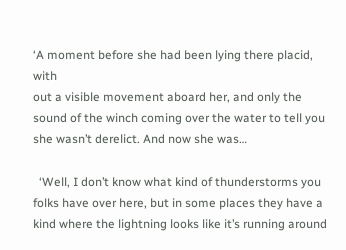‘A moment before she had been lying there placid, with
out a visible movement aboard her, and only the sound of the winch coming over the water to tell you she wasn’t derelict. And now she was…

  ‘Well, I don’t know what kind of thunderstorms you folks have over here, but in some places they have a kind where the lightning looks like it’s running around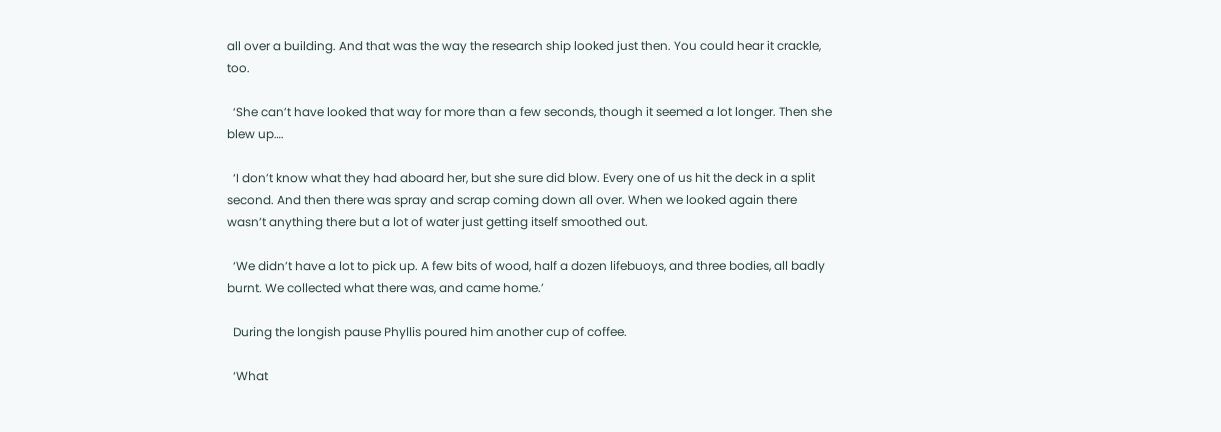all over a building. And that was the way the research ship looked just then. You could hear it crackle, too.

  ‘She can’t have looked that way for more than a few seconds, though it seemed a lot longer. Then she blew up….

  ‘I don’t know what they had aboard her, but she sure did blow. Every one of us hit the deck in a split second. And then there was spray and scrap coming down all over. When we looked again there wasn’t anything there but a lot of water just getting itself smoothed out.

  ‘We didn’t have a lot to pick up. A few bits of wood, half a dozen lifebuoys, and three bodies, all badly burnt. We collected what there was, and came home.’

  During the longish pause Phyllis poured him another cup of coffee.

  ‘What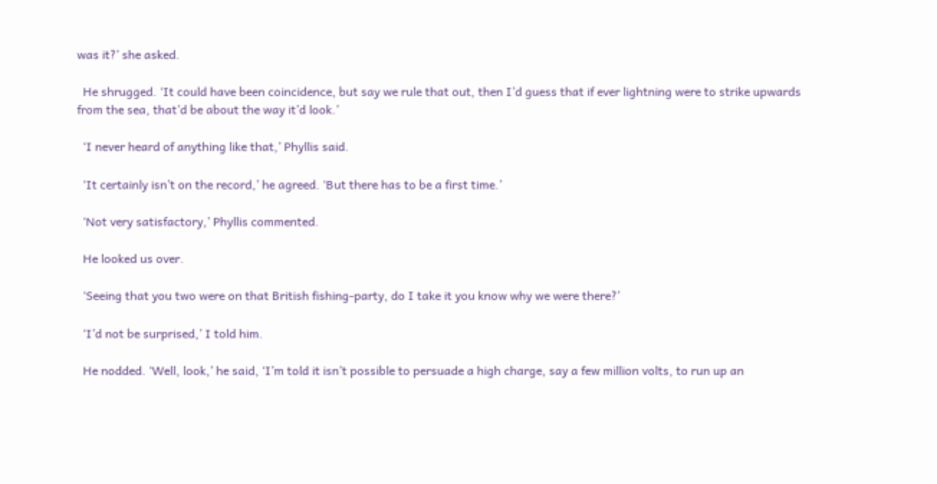was it?’ she asked.

  He shrugged. ‘It could have been coincidence, but say we rule that out, then I’d guess that if ever lightning were to strike upwards from the sea, that’d be about the way it’d look.’

  ‘I never heard of anything like that,’ Phyllis said.

  ‘It certainly isn’t on the record,’ he agreed. ‘But there has to be a first time.’

  ‘Not very satisfactory,’ Phyllis commented.

  He looked us over.

  ‘Seeing that you two were on that British fishing-party, do I take it you know why we were there?’

  ‘I’d not be surprised,’ I told him.

  He nodded. ‘Well, look,’ he said, ‘I’m told it isn’t possible to persuade a high charge, say a few million volts, to run up an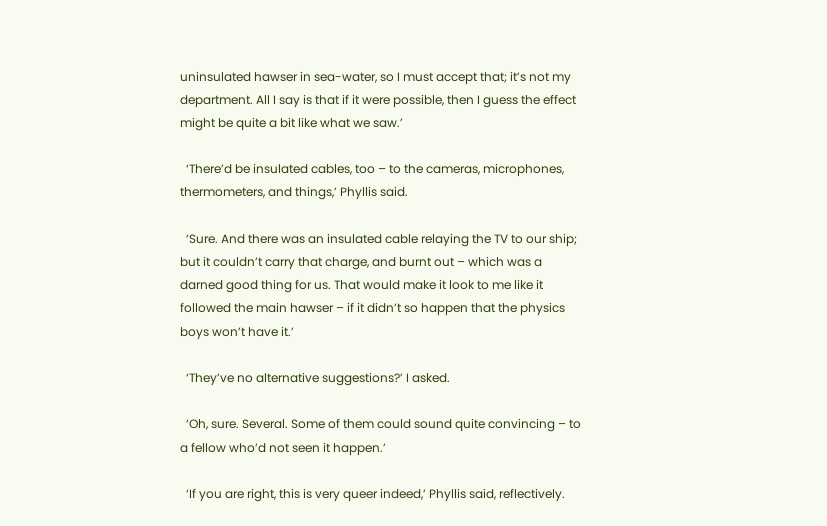uninsulated hawser in sea-water, so I must accept that; it’s not my department. All I say is that if it were possible, then I guess the effect might be quite a bit like what we saw.’

  ‘There’d be insulated cables, too – to the cameras, microphones, thermometers, and things,’ Phyllis said.

  ‘Sure. And there was an insulated cable relaying the TV to our ship; but it couldn’t carry that charge, and burnt out – which was a darned good thing for us. That would make it look to me like it followed the main hawser – if it didn’t so happen that the physics boys won’t have it.’

  ‘They’ve no alternative suggestions?’ I asked.

  ‘Oh, sure. Several. Some of them could sound quite convincing – to a fellow who’d not seen it happen.’

  ‘If you are right, this is very queer indeed,’ Phyllis said, reflectively.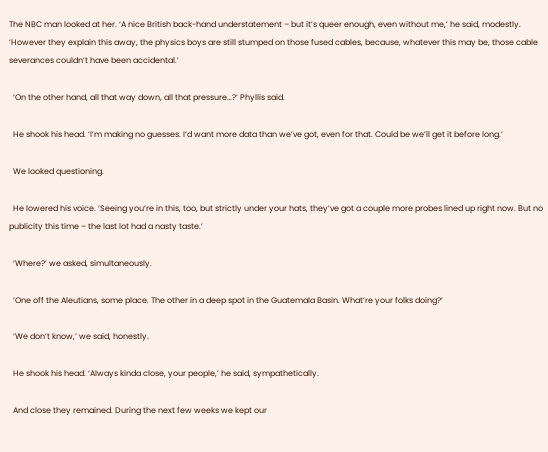The NBC man looked at her. ‘A nice British back-hand understatement – but it’s queer enough, even without me,’ he said, modestly. ‘However they explain this away, the physics boys are still stumped on those fused cables, because, whatever this may be, those cable severances couldn’t have been accidental.’

  ‘On the other hand, all that way down, all that pressure…?’ Phyllis said.

  He shook his head. ‘I’m making no guesses. I’d want more data than we’ve got, even for that. Could be we’ll get it before long.’

  We looked questioning.

  He lowered his voice. ‘Seeing you’re in this, too, but strictly under your hats, they’ve got a couple more probes lined up right now. But no publicity this time – the last lot had a nasty taste.’

  ‘Where?’ we asked, simultaneously.

  ‘One off the Aleutians, some place. The other in a deep spot in the Guatemala Basin. What’re your folks doing?’

  ‘We don’t know,’ we said, honestly.

  He shook his head. ‘Always kinda close, your people,’ he said, sympathetically.

  And close they remained. During the next few weeks we kept our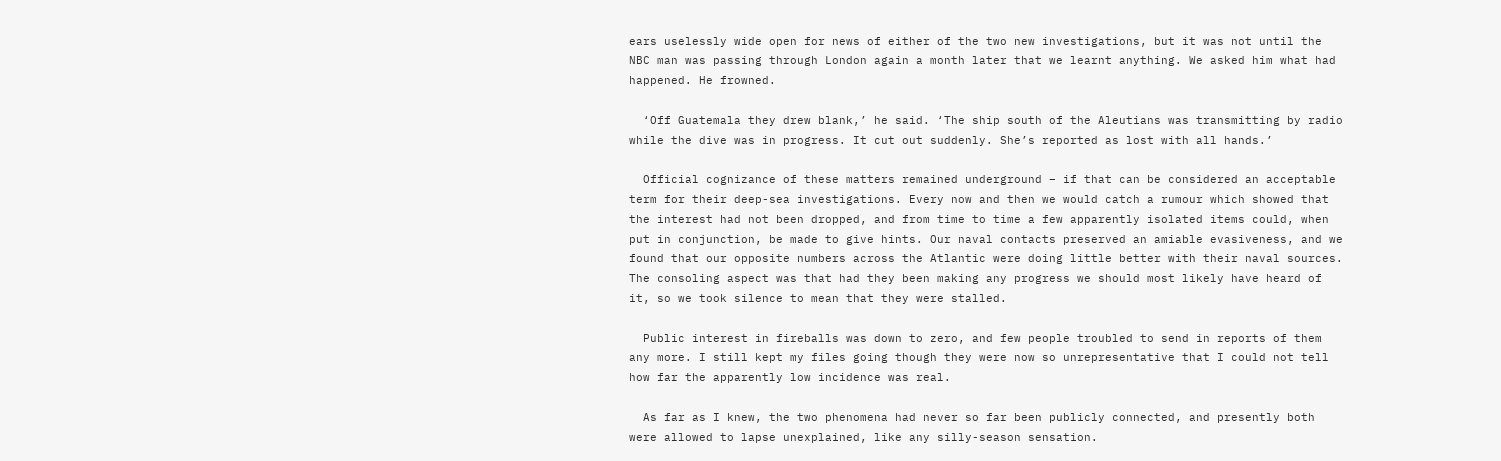ears uselessly wide open for news of either of the two new investigations, but it was not until the NBC man was passing through London again a month later that we learnt anything. We asked him what had happened. He frowned.

  ‘Off Guatemala they drew blank,’ he said. ‘The ship south of the Aleutians was transmitting by radio while the dive was in progress. It cut out suddenly. She’s reported as lost with all hands.’

  Official cognizance of these matters remained underground – if that can be considered an acceptable term for their deep-sea investigations. Every now and then we would catch a rumour which showed that the interest had not been dropped, and from time to time a few apparently isolated items could, when put in conjunction, be made to give hints. Our naval contacts preserved an amiable evasiveness, and we found that our opposite numbers across the Atlantic were doing little better with their naval sources. The consoling aspect was that had they been making any progress we should most likely have heard of it, so we took silence to mean that they were stalled.

  Public interest in fireballs was down to zero, and few people troubled to send in reports of them any more. I still kept my files going though they were now so unrepresentative that I could not tell how far the apparently low incidence was real.

  As far as I knew, the two phenomena had never so far been publicly connected, and presently both were allowed to lapse unexplained, like any silly-season sensation.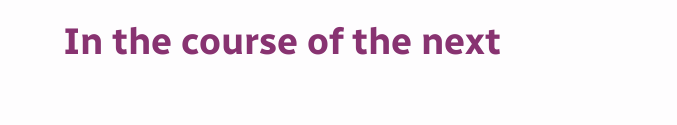In the course of the next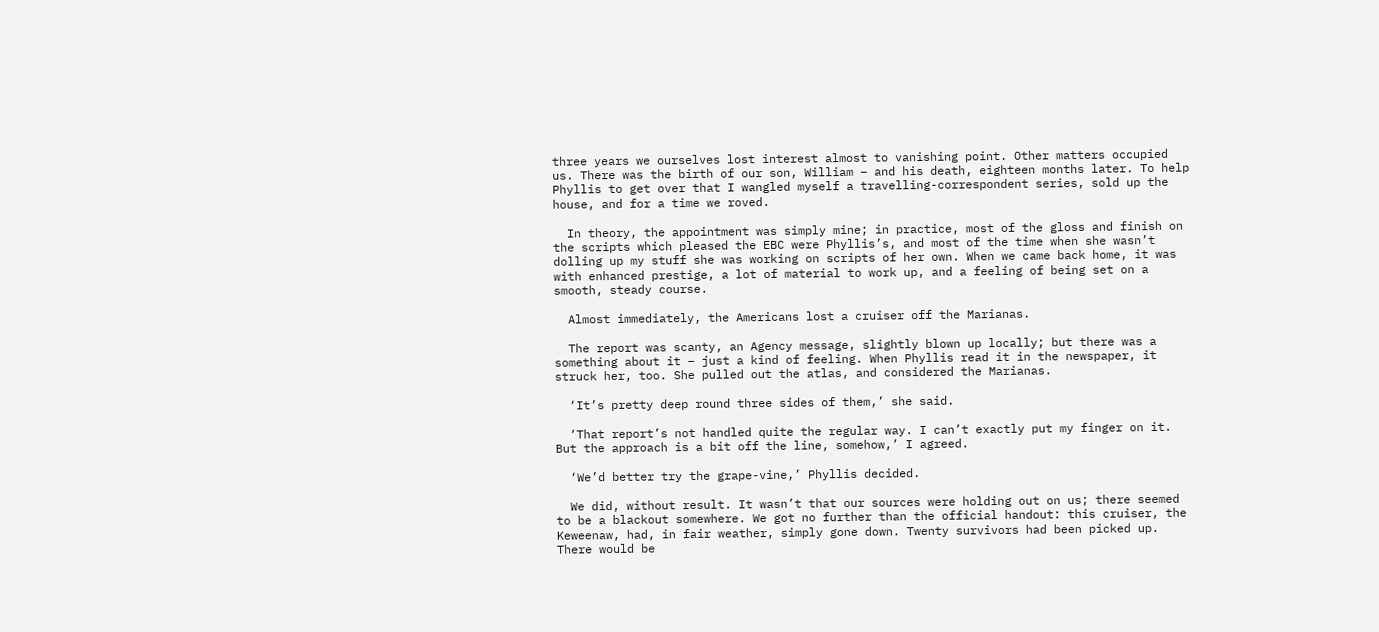three years we ourselves lost interest almost to vanishing point. Other matters occupied us. There was the birth of our son, William – and his death, eighteen months later. To help Phyllis to get over that I wangled myself a travelling-correspondent series, sold up the house, and for a time we roved.

  In theory, the appointment was simply mine; in practice, most of the gloss and finish on the scripts which pleased the EBC were Phyllis’s, and most of the time when she wasn’t dolling up my stuff she was working on scripts of her own. When we came back home, it was with enhanced prestige, a lot of material to work up, and a feeling of being set on a smooth, steady course.

  Almost immediately, the Americans lost a cruiser off the Marianas.

  The report was scanty, an Agency message, slightly blown up locally; but there was a something about it – just a kind of feeling. When Phyllis read it in the newspaper, it struck her, too. She pulled out the atlas, and considered the Marianas.

  ‘It’s pretty deep round three sides of them,’ she said.

  ‘That report’s not handled quite the regular way. I can’t exactly put my finger on it. But the approach is a bit off the line, somehow,’ I agreed.

  ‘We’d better try the grape-vine,’ Phyllis decided.

  We did, without result. It wasn’t that our sources were holding out on us; there seemed to be a blackout somewhere. We got no further than the official handout: this cruiser, the Keweenaw, had, in fair weather, simply gone down. Twenty survivors had been picked up. There would be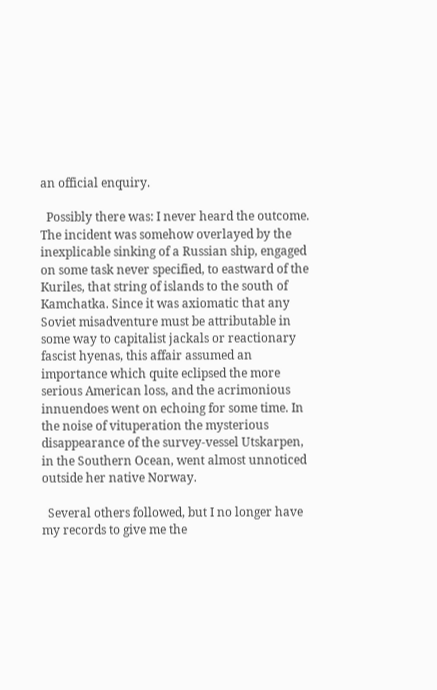an official enquiry.

  Possibly there was: I never heard the outcome. The incident was somehow overlayed by the inexplicable sinking of a Russian ship, engaged on some task never specified, to eastward of the Kuriles, that string of islands to the south of Kamchatka. Since it was axiomatic that any Soviet misadventure must be attributable in some way to capitalist jackals or reactionary fascist hyenas, this affair assumed an importance which quite eclipsed the more serious American loss, and the acrimonious innuendoes went on echoing for some time. In the noise of vituperation the mysterious disappearance of the survey-vessel Utskarpen, in the Southern Ocean, went almost unnoticed outside her native Norway.

  Several others followed, but I no longer have my records to give me the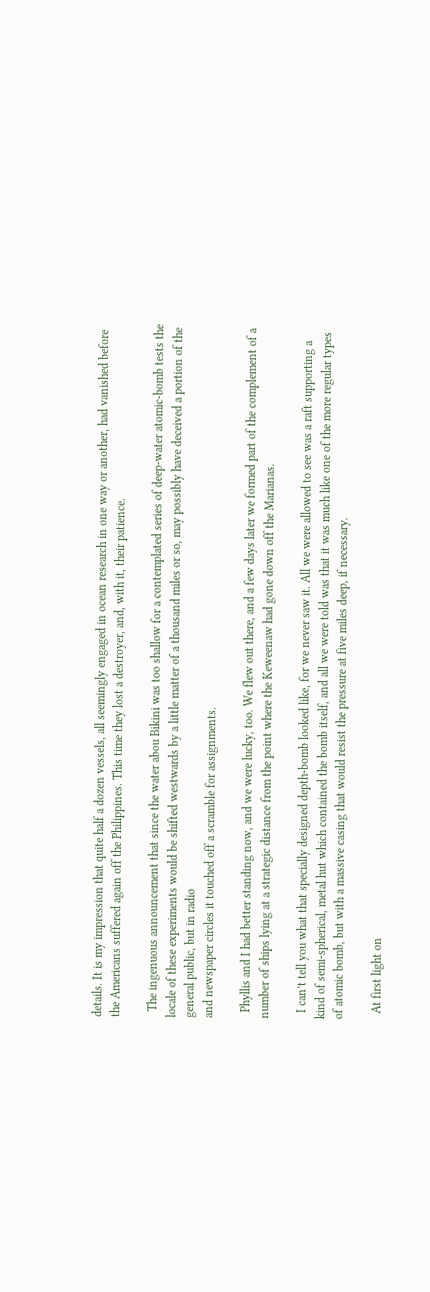details. It is my impression that quite half a dozen vessels, all seemingly engaged in ocean research in one way or another, had vanished before the Americans suffered again off the Philippines. This time they lost a destroyer, and, with it, their patience.

  The ingenuous announcement that since the water abou Bikini was too shallow for a contemplated series of deep-water atomic-bomb tests the locale of these experiments would be shifted westwards by a little matter of a thousand miles or so, may possibly have deceived a portion of the general public, but in radio
and newspaper circles it touched off a scramble for assignments.

  Phyllis and I had better standing now, and we were lucky, too. We flew out there, and a few days later we formed part of the complement of a number of ships lying at a strategic distance from the point where the Keweenaw had gone down off the Marianas.

  I can’t tell you what that specially designed depth-bomb looked like, for we never saw it. All we were allowed to see was a raft supporting a kind of semi-spherical, metal hut which contained the bomb itself, and all we were told was that it was much like one of the more regular types of atomic bomb, but with a massive casing that would resist the pressure at five miles deep, if necessary.

  At first light on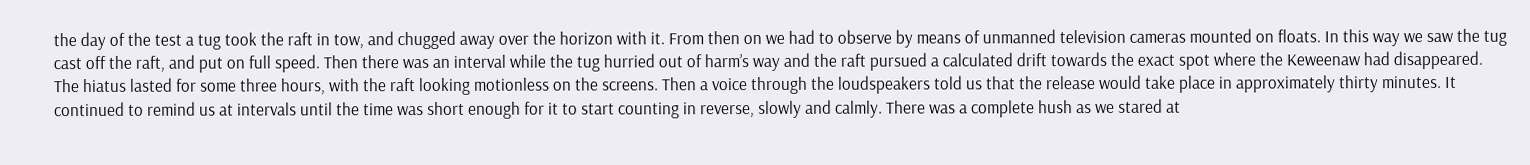the day of the test a tug took the raft in tow, and chugged away over the horizon with it. From then on we had to observe by means of unmanned television cameras mounted on floats. In this way we saw the tug cast off the raft, and put on full speed. Then there was an interval while the tug hurried out of harm’s way and the raft pursued a calculated drift towards the exact spot where the Keweenaw had disappeared. The hiatus lasted for some three hours, with the raft looking motionless on the screens. Then a voice through the loudspeakers told us that the release would take place in approximately thirty minutes. It continued to remind us at intervals until the time was short enough for it to start counting in reverse, slowly and calmly. There was a complete hush as we stared at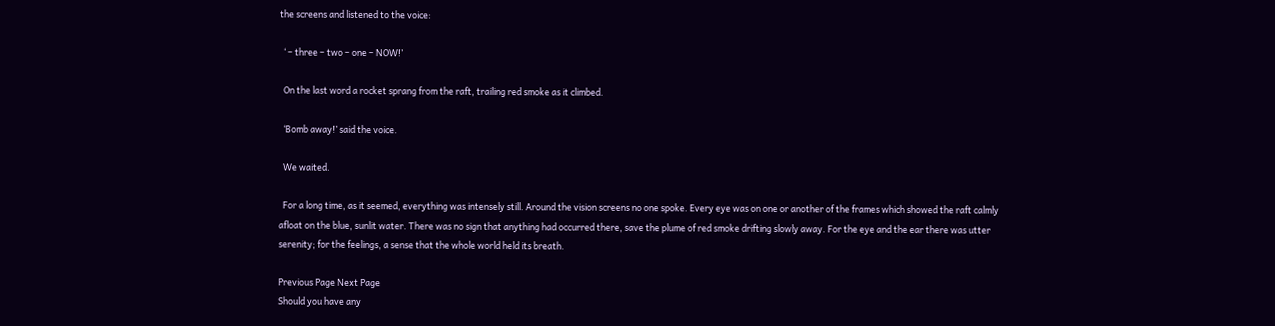the screens and listened to the voice:

  ‘ – three – two – one – NOW!’

  On the last word a rocket sprang from the raft, trailing red smoke as it climbed.

  ‘Bomb away!’ said the voice.

  We waited.

  For a long time, as it seemed, everything was intensely still. Around the vision screens no one spoke. Every eye was on one or another of the frames which showed the raft calmly afloat on the blue, sunlit water. There was no sign that anything had occurred there, save the plume of red smoke drifting slowly away. For the eye and the ear there was utter serenity; for the feelings, a sense that the whole world held its breath.

Previous Page Next Page
Should you have any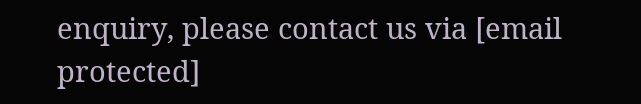enquiry, please contact us via [email protected]